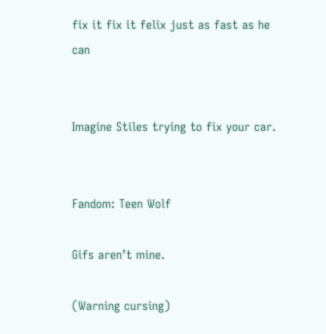fix it fix it felix just as fast as he can


Imagine Stiles trying to fix your car.


Fandom: Teen Wolf

Gifs aren’t mine.

(Warning cursing)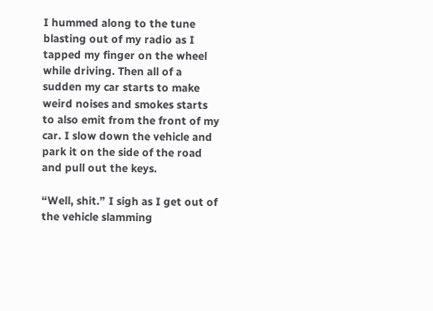I hummed along to the tune blasting out of my radio as I tapped my finger on the wheel while driving. Then all of a sudden my car starts to make weird noises and smokes starts to also emit from the front of my car. I slow down the vehicle and park it on the side of the road and pull out the keys.

“Well, shit.” I sigh as I get out of the vehicle slamming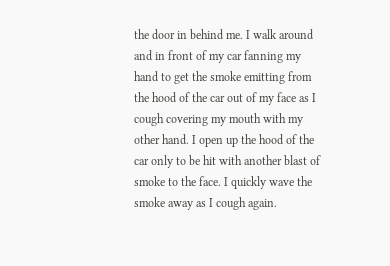the door in behind me. I walk around and in front of my car fanning my hand to get the smoke emitting from the hood of the car out of my face as I cough covering my mouth with my other hand. I open up the hood of the car only to be hit with another blast of smoke to the face. I quickly wave the smoke away as I cough again.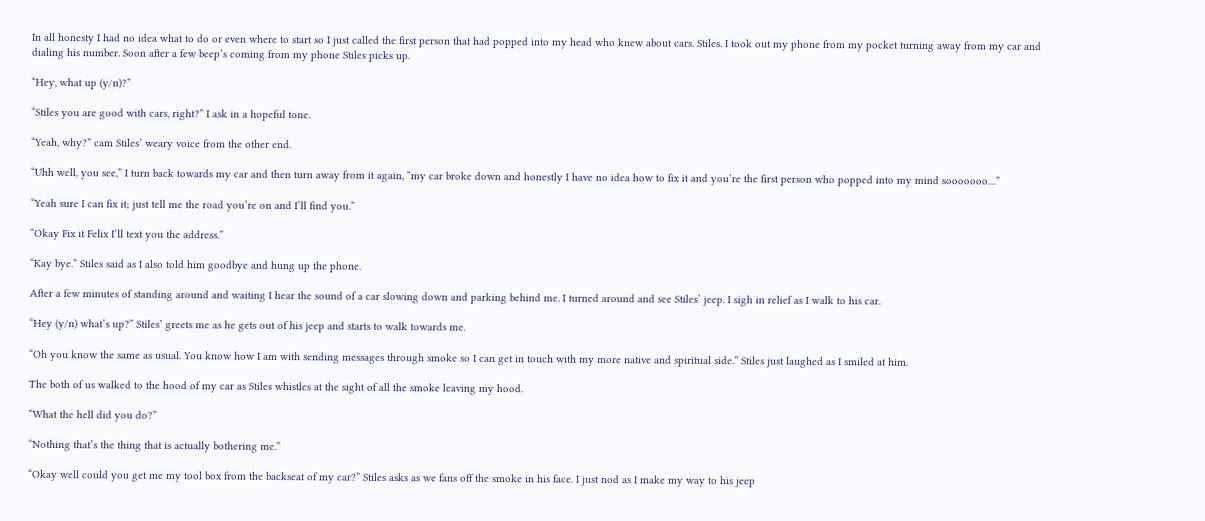In all honesty I had no idea what to do or even where to start so I just called the first person that had popped into my head who knew about cars. Stiles. I took out my phone from my pocket turning away from my car and dialing his number. Soon after a few beep’s coming from my phone Stiles picks up.

“Hey, what up (y/n)?”

“Stiles you are good with cars, right?” I ask in a hopeful tone.

“Yeah, why?” cam Stiles’ weary voice from the other end.

“Uhh well, you see,” I turn back towards my car and then turn away from it again, “my car broke down and honestly I have no idea how to fix it and you’re the first person who popped into my mind sooooooo…”

“Yeah sure I can fix it; just tell me the road you’re on and I’ll find you.”

“Okay Fix it Felix I’ll text you the address.”

“Kay bye.” Stiles said as I also told him goodbye and hung up the phone.

After a few minutes of standing around and waiting I hear the sound of a car slowing down and parking behind me. I turned around and see Stiles’ jeep. I sigh in relief as I walk to his car.

“Hey (y/n) what’s up?” Stiles’ greets me as he gets out of his jeep and starts to walk towards me.

“Oh you know the same as usual. You know how I am with sending messages through smoke so I can get in touch with my more native and spiritual side.” Stiles just laughed as I smiled at him.

The both of us walked to the hood of my car as Stiles whistles at the sight of all the smoke leaving my hood.

“What the hell did you do?”

“Nothing that’s the thing that is actually bothering me.”

“Okay well could you get me my tool box from the backseat of my car?” Stiles asks as we fans off the smoke in his face. I just nod as I make my way to his jeep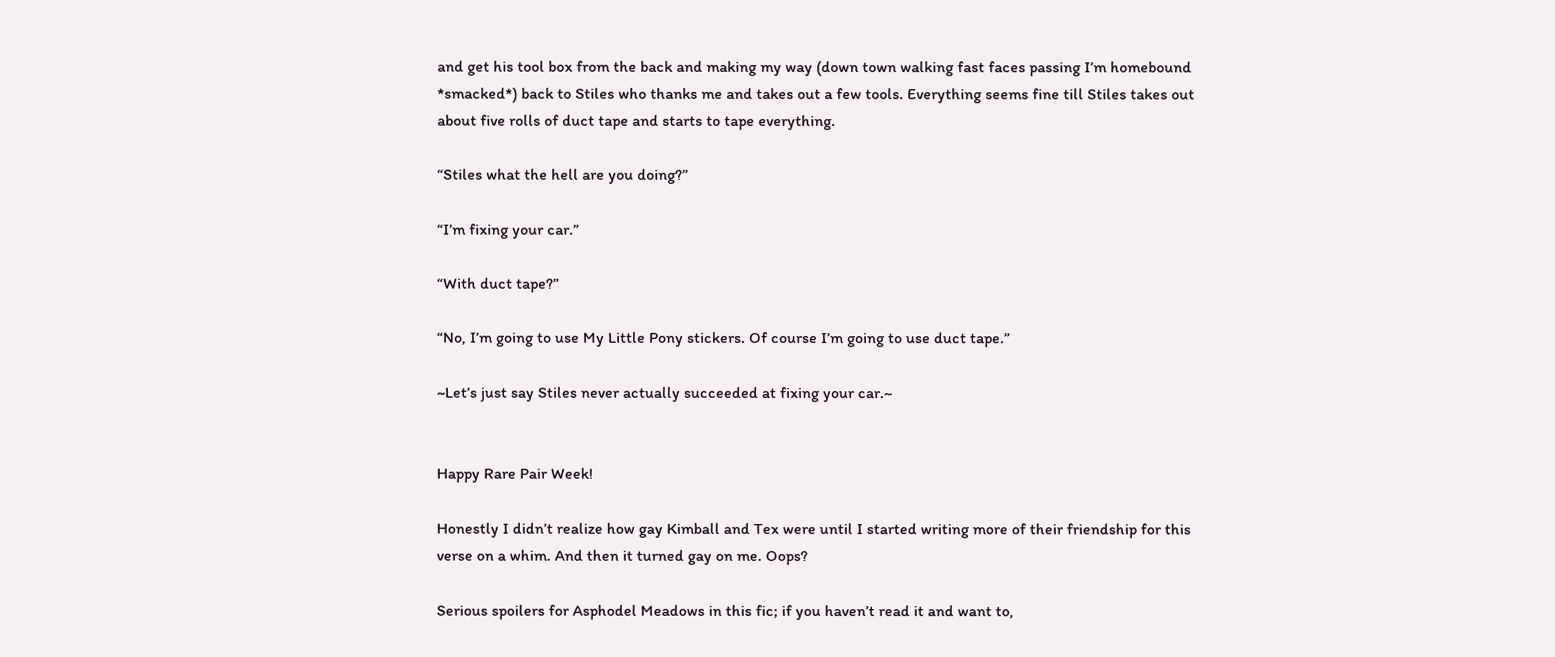and get his tool box from the back and making my way (down town walking fast faces passing I’m homebound *smacked*) back to Stiles who thanks me and takes out a few tools. Everything seems fine till Stiles takes out about five rolls of duct tape and starts to tape everything.

“Stiles what the hell are you doing?”

“I’m fixing your car.”

“With duct tape?”

“No, I’m going to use My Little Pony stickers. Of course I’m going to use duct tape.”

~Let’s just say Stiles never actually succeeded at fixing your car.~


Happy Rare Pair Week!

Honestly I didn’t realize how gay Kimball and Tex were until I started writing more of their friendship for this verse on a whim. And then it turned gay on me. Oops?

Serious spoilers for Asphodel Meadows in this fic; if you haven’t read it and want to,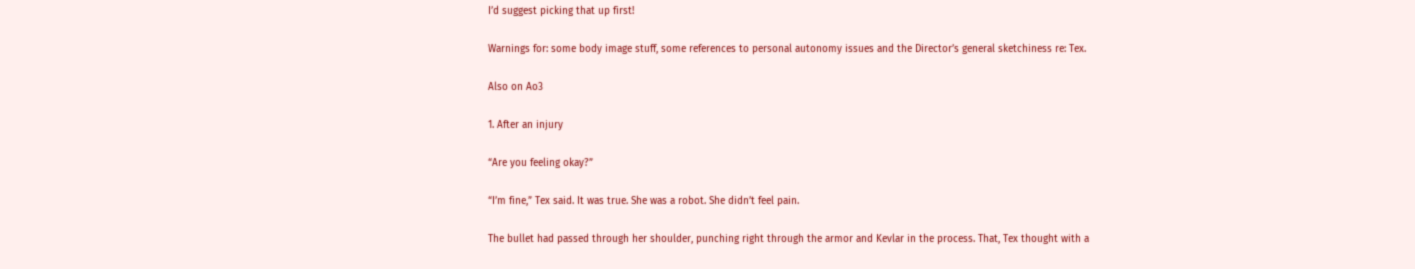I’d suggest picking that up first!

Warnings for: some body image stuff, some references to personal autonomy issues and the Director’s general sketchiness re: Tex.

Also on Ao3

1. After an injury

“Are you feeling okay?”

“I’m fine,” Tex said. It was true. She was a robot. She didn’t feel pain.

The bullet had passed through her shoulder, punching right through the armor and Kevlar in the process. That, Tex thought with a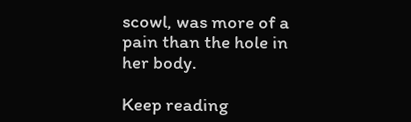scowl, was more of a pain than the hole in her body.

Keep reading